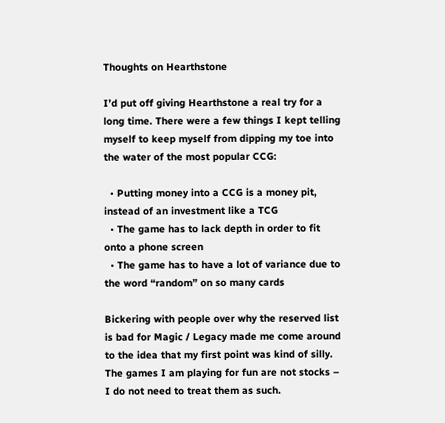Thoughts on Hearthstone

I’d put off giving Hearthstone a real try for a long time. There were a few things I kept telling myself to keep myself from dipping my toe into the water of the most popular CCG:

  • Putting money into a CCG is a money pit, instead of an investment like a TCG
  • The game has to lack depth in order to fit onto a phone screen
  • The game has to have a lot of variance due to the word “random” on so many cards

Bickering with people over why the reserved list is bad for Magic / Legacy made me come around to the idea that my first point was kind of silly. The games I am playing for fun are not stocks – I do not need to treat them as such.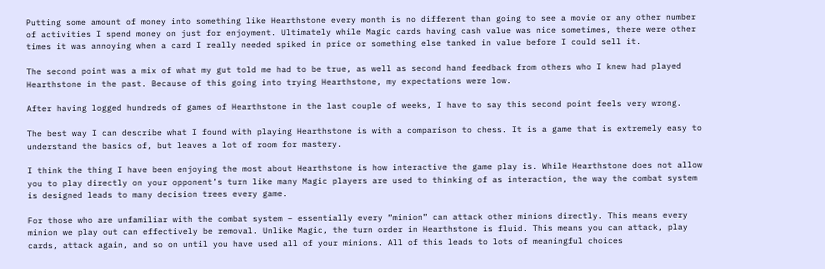Putting some amount of money into something like Hearthstone every month is no different than going to see a movie or any other number of activities I spend money on just for enjoyment. Ultimately while Magic cards having cash value was nice sometimes, there were other times it was annoying when a card I really needed spiked in price or something else tanked in value before I could sell it.

The second point was a mix of what my gut told me had to be true, as well as second hand feedback from others who I knew had played Hearthstone in the past. Because of this going into trying Hearthstone, my expectations were low.

After having logged hundreds of games of Hearthstone in the last couple of weeks, I have to say this second point feels very wrong.

The best way I can describe what I found with playing Hearthstone is with a comparison to chess. It is a game that is extremely easy to understand the basics of, but leaves a lot of room for mastery.

I think the thing I have been enjoying the most about Hearthstone is how interactive the game play is. While Hearthstone does not allow you to play directly on your opponent’s turn like many Magic players are used to thinking of as interaction, the way the combat system is designed leads to many decision trees every game.

For those who are unfamiliar with the combat system – essentially every “minion” can attack other minions directly. This means every minion we play out can effectively be removal. Unlike Magic, the turn order in Hearthstone is fluid. This means you can attack, play cards, attack again, and so on until you have used all of your minions. All of this leads to lots of meaningful choices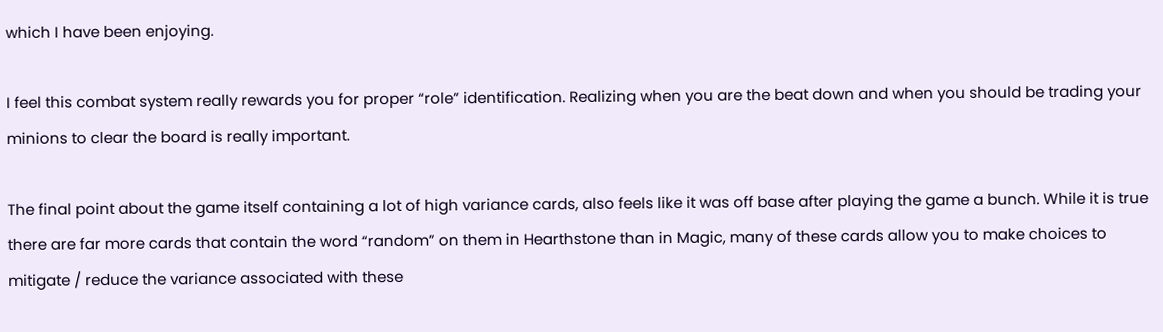which I have been enjoying.

I feel this combat system really rewards you for proper “role” identification. Realizing when you are the beat down and when you should be trading your minions to clear the board is really important.

The final point about the game itself containing a lot of high variance cards, also feels like it was off base after playing the game a bunch. While it is true there are far more cards that contain the word “random” on them in Hearthstone than in Magic, many of these cards allow you to make choices to mitigate / reduce the variance associated with these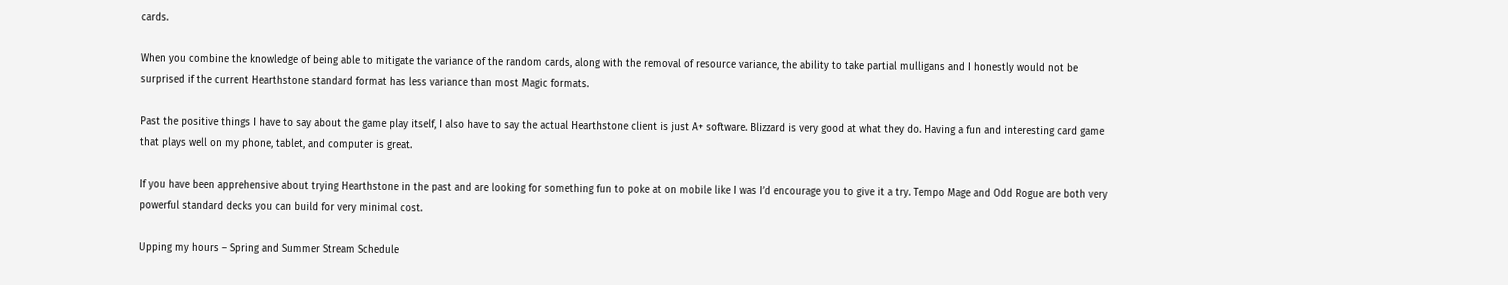cards.

When you combine the knowledge of being able to mitigate the variance of the random cards, along with the removal of resource variance, the ability to take partial mulligans and I honestly would not be surprised if the current Hearthstone standard format has less variance than most Magic formats.

Past the positive things I have to say about the game play itself, I also have to say the actual Hearthstone client is just A+ software. Blizzard is very good at what they do. Having a fun and interesting card game that plays well on my phone, tablet, and computer is great.

If you have been apprehensive about trying Hearthstone in the past and are looking for something fun to poke at on mobile like I was I’d encourage you to give it a try. Tempo Mage and Odd Rogue are both very powerful standard decks you can build for very minimal cost.

Upping my hours – Spring and Summer Stream Schedule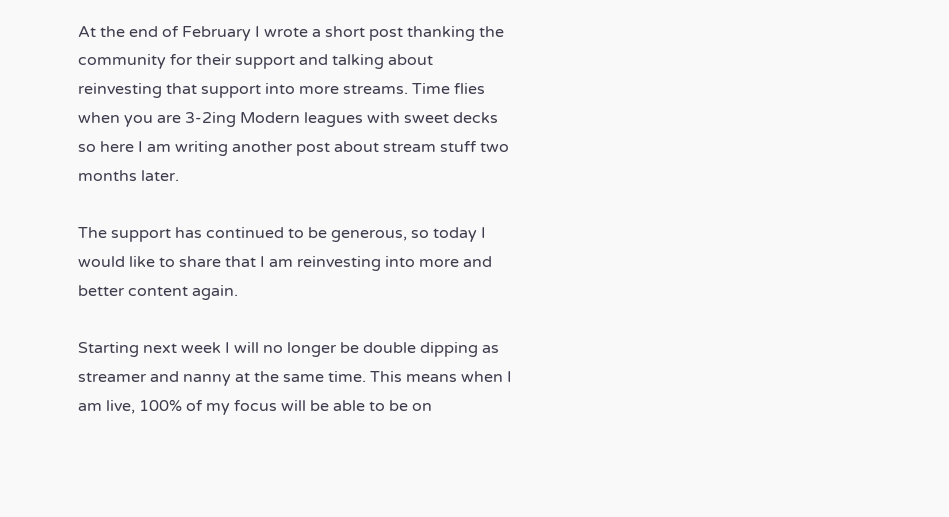At the end of February I wrote a short post thanking the community for their support and talking about reinvesting that support into more streams. Time flies when you are 3-2ing Modern leagues with sweet decks so here I am writing another post about stream stuff two months later.

The support has continued to be generous, so today I would like to share that I am reinvesting into more and better content again.

Starting next week I will no longer be double dipping as streamer and nanny at the same time. This means when I am live, 100% of my focus will be able to be on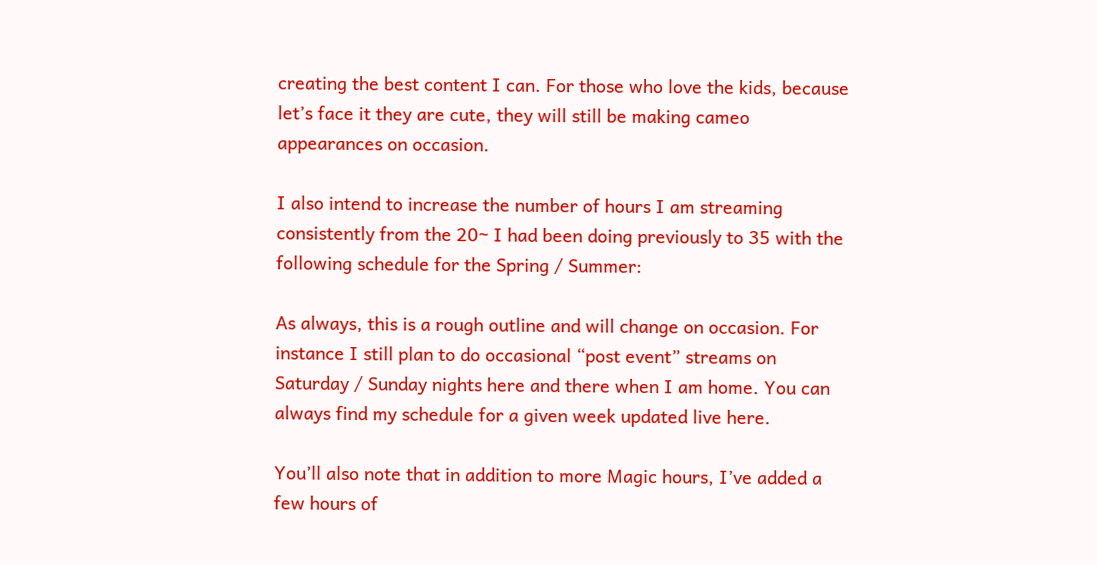creating the best content I can. For those who love the kids, because let’s face it they are cute, they will still be making cameo appearances on occasion.

I also intend to increase the number of hours I am streaming consistently from the 20~ I had been doing previously to 35 with the following schedule for the Spring / Summer:

As always, this is a rough outline and will change on occasion. For instance I still plan to do occasional “post event” streams on Saturday / Sunday nights here and there when I am home. You can always find my schedule for a given week updated live here.

You’ll also note that in addition to more Magic hours, I’ve added a few hours of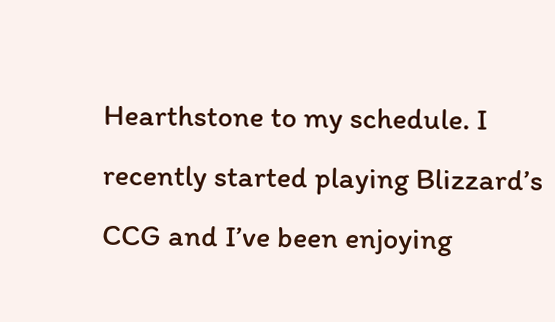Hearthstone to my schedule. I recently started playing Blizzard’s CCG and I’ve been enjoying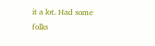it a lot. Had some folks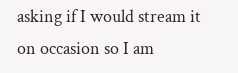asking if I would stream it on occasion so I am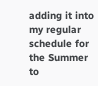adding it into my regular schedule for the Summer to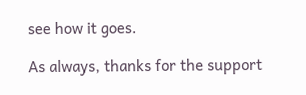see how it goes.

As always, thanks for the support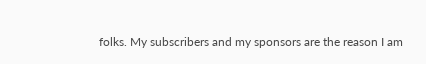folks. My subscribers and my sponsors are the reason I am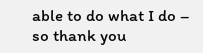able to do what I do – so thank you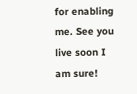for enabling me. See you live soon I am sure!